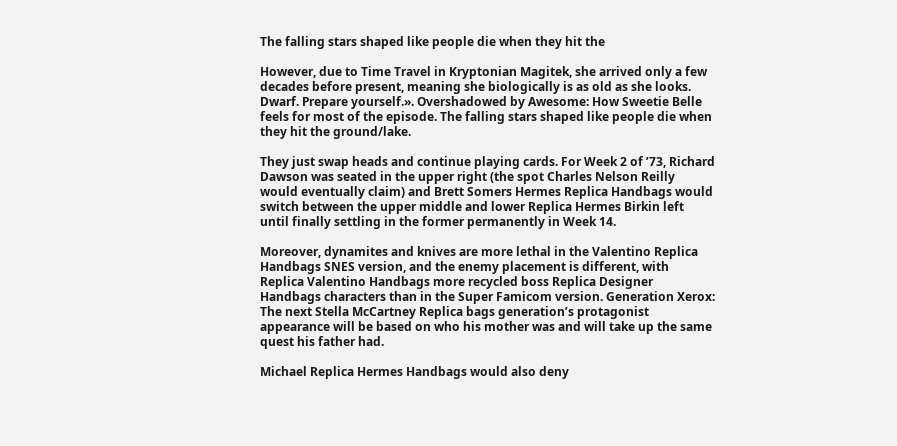The falling stars shaped like people die when they hit the

However, due to Time Travel in Kryptonian Magitek, she arrived only a few decades before present, meaning she biologically is as old as she looks. Dwarf. Prepare yourself.». Overshadowed by Awesome: How Sweetie Belle feels for most of the episode. The falling stars shaped like people die when they hit the ground/lake.

They just swap heads and continue playing cards. For Week 2 of ’73, Richard Dawson was seated in the upper right (the spot Charles Nelson Reilly would eventually claim) and Brett Somers Hermes Replica Handbags would switch between the upper middle and lower Replica Hermes Birkin left until finally settling in the former permanently in Week 14.

Moreover, dynamites and knives are more lethal in the Valentino Replica Handbags SNES version, and the enemy placement is different, with Replica Valentino Handbags more recycled boss Replica Designer Handbags characters than in the Super Famicom version. Generation Xerox: The next Stella McCartney Replica bags generation’s protagonist appearance will be based on who his mother was and will take up the same quest his father had.

Michael Replica Hermes Handbags would also deny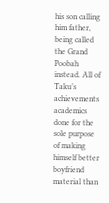his son calling him father, being called the Grand Poobah instead. All of Taku’s achievements academics done for the sole purpose of making himself better boyfriend material than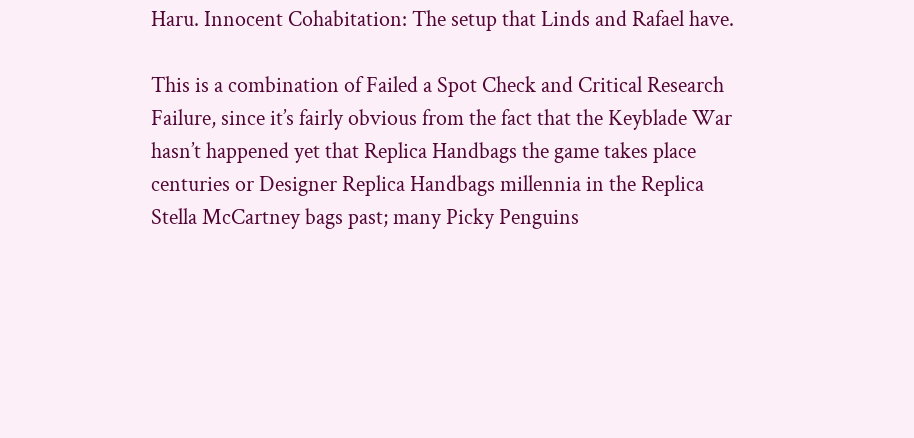Haru. Innocent Cohabitation: The setup that Linds and Rafael have.

This is a combination of Failed a Spot Check and Critical Research Failure, since it’s fairly obvious from the fact that the Keyblade War hasn’t happened yet that Replica Handbags the game takes place centuries or Designer Replica Handbags millennia in the Replica Stella McCartney bags past; many Picky Penguins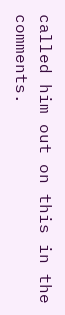called him out on this in the comments.